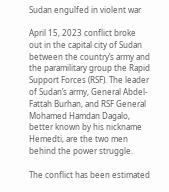Sudan engulfed in violent war

April 15, 2023 conflict broke out in the capital city of Sudan between the country’s army and the paramilitary group the Rapid Support Forces (RSF). The leader of Sudan’s army, General Abdel-Fattah Burhan, and RSF General Mohamed Hamdan Dagalo, better known by his nickname Hemedti, are the two men behind the power struggle.

The conflict has been estimated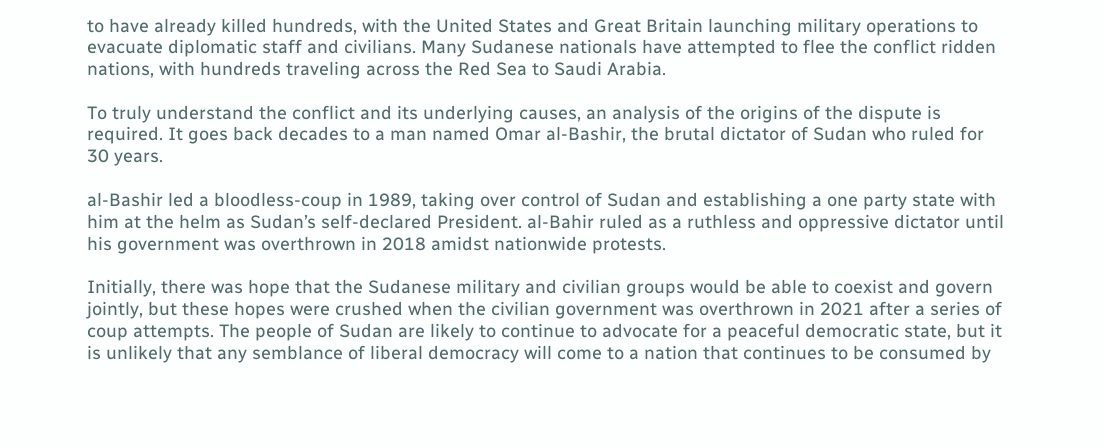to have already killed hundreds, with the United States and Great Britain launching military operations to evacuate diplomatic staff and civilians. Many Sudanese nationals have attempted to flee the conflict ridden nations, with hundreds traveling across the Red Sea to Saudi Arabia.

To truly understand the conflict and its underlying causes, an analysis of the origins of the dispute is required. It goes back decades to a man named Omar al-Bashir, the brutal dictator of Sudan who ruled for 30 years.

al-Bashir led a bloodless-coup in 1989, taking over control of Sudan and establishing a one party state with him at the helm as Sudan’s self-declared President. al-Bahir ruled as a ruthless and oppressive dictator until his government was overthrown in 2018 amidst nationwide protests.

Initially, there was hope that the Sudanese military and civilian groups would be able to coexist and govern jointly, but these hopes were crushed when the civilian government was overthrown in 2021 after a series of coup attempts. The people of Sudan are likely to continue to advocate for a peaceful democratic state, but it is unlikely that any semblance of liberal democracy will come to a nation that continues to be consumed by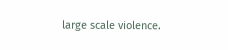large scale violence.